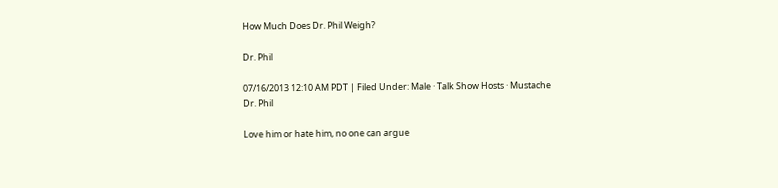How Much Does Dr. Phil Weigh?

Dr. Phil

07/16/2013 12:10 AM PDT | Filed Under: Male · Talk Show Hosts · Mustache
Dr. Phil

Love him or hate him, no one can argue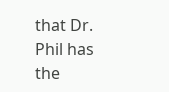that Dr. Phil has the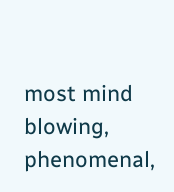most mind blowing, phenomenal,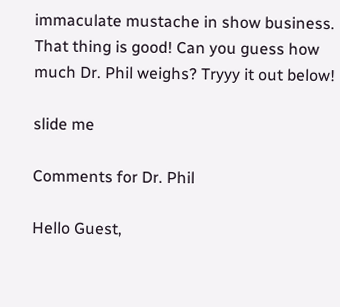immaculate mustache in show business. That thing is good! Can you guess how much Dr. Phil weighs? Tryyy it out below!

slide me

Comments for Dr. Phil

Hello Guest,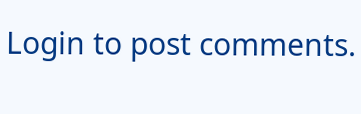Login to post comments.